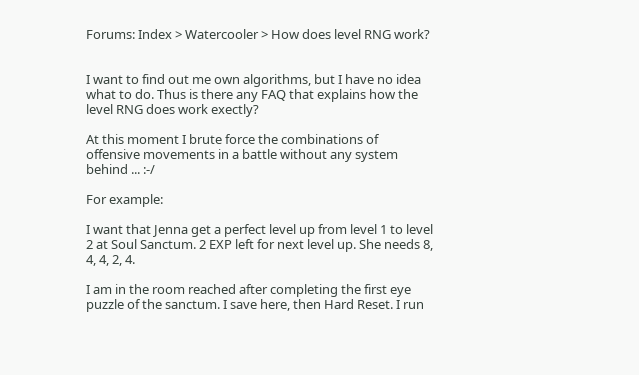Forums: Index > Watercooler > How does level RNG work?


I want to find out me own algorithms, but I have no idea what to do. Thus is there any FAQ that explains how the level RNG does work exectly?

At this moment I brute force the combinations of offensive movements in a battle without any system behind ... :-/

For example:

I want that Jenna get a perfect level up from level 1 to level 2 at Soul Sanctum. 2 EXP left for next level up. She needs 8, 4, 4, 2, 4.

I am in the room reached after completing the first eye puzzle of the sanctum. I save here, then Hard Reset. I run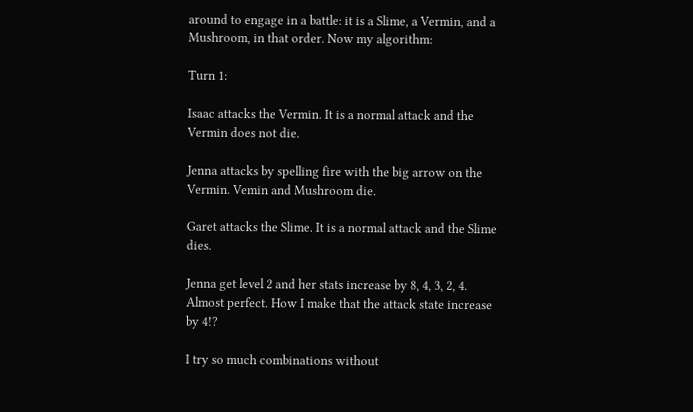around to engage in a battle: it is a Slime, a Vermin, and a Mushroom, in that order. Now my algorithm:

Turn 1:

Isaac attacks the Vermin. It is a normal attack and the Vermin does not die.

Jenna attacks by spelling fire with the big arrow on the Vermin. Vemin and Mushroom die.

Garet attacks the Slime. It is a normal attack and the Slime dies.

Jenna get level 2 and her stats increase by 8, 4, 3, 2, 4. Almost perfect. How I make that the attack state increase by 4!?

I try so much combinations without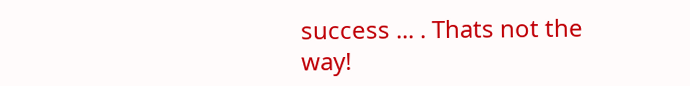success ... . Thats not the way!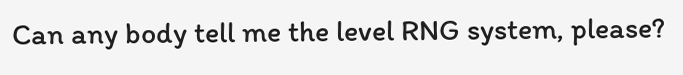Can any body tell me the level RNG system, please?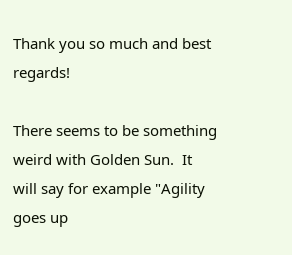Thank you so much and best regards!

There seems to be something weird with Golden Sun.  It will say for example "Agility goes up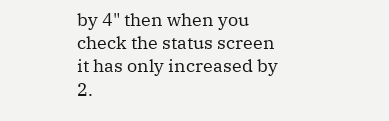by 4" then when you check the status screen it has only increased by 2.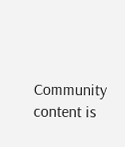Community content is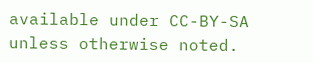available under CC-BY-SA unless otherwise noted.